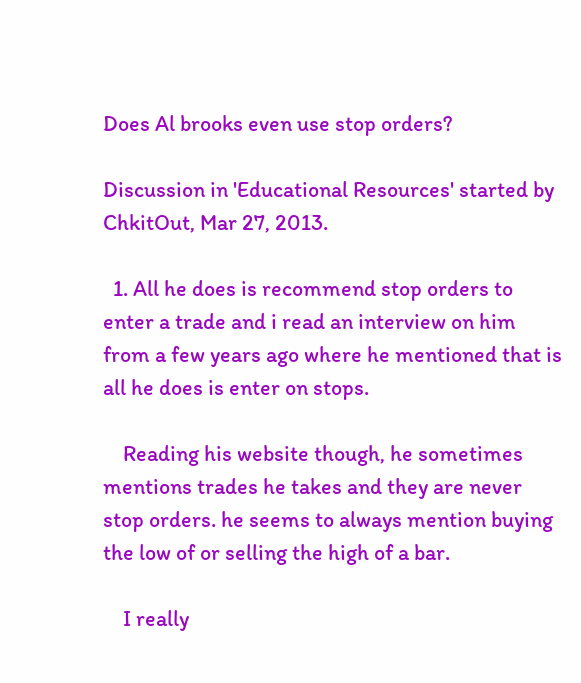Does Al brooks even use stop orders?

Discussion in 'Educational Resources' started by ChkitOut, Mar 27, 2013.

  1. All he does is recommend stop orders to enter a trade and i read an interview on him from a few years ago where he mentioned that is all he does is enter on stops.

    Reading his website though, he sometimes mentions trades he takes and they are never stop orders. he seems to always mention buying the low of or selling the high of a bar.

    I really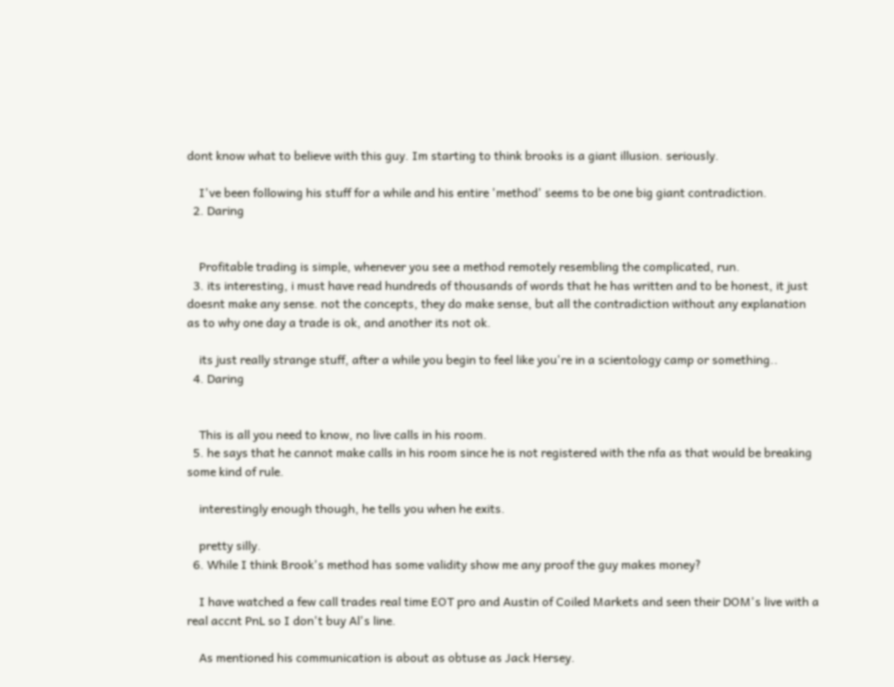dont know what to believe with this guy. Im starting to think brooks is a giant illusion. seriously.

    I've been following his stuff for a while and his entire 'method' seems to be one big giant contradiction.
  2. Daring


    Profitable trading is simple, whenever you see a method remotely resembling the complicated, run.
  3. its interesting, i must have read hundreds of thousands of words that he has written and to be honest, it just doesnt make any sense. not the concepts, they do make sense, but all the contradiction without any explanation as to why one day a trade is ok, and another its not ok.

    its just really strange stuff, after a while you begin to feel like you're in a scientology camp or something..
  4. Daring


    This is all you need to know, no live calls in his room.
  5. he says that he cannot make calls in his room since he is not registered with the nfa as that would be breaking some kind of rule.

    interestingly enough though, he tells you when he exits.

    pretty silly.
  6. While I think Brook's method has some validity show me any proof the guy makes money?

    I have watched a few call trades real time EOT pro and Austin of Coiled Markets and seen their DOM's live with a real accnt PnL so I don't buy Al's line.

    As mentioned his communication is about as obtuse as Jack Hersey.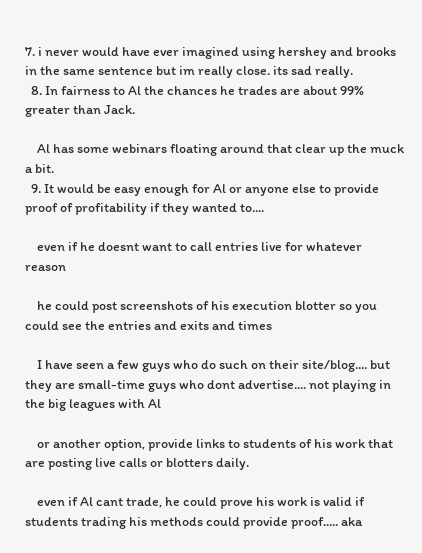7. i never would have ever imagined using hershey and brooks in the same sentence but im really close. its sad really.
  8. In fairness to Al the chances he trades are about 99% greater than Jack.

    Al has some webinars floating around that clear up the muck a bit.
  9. It would be easy enough for Al or anyone else to provide proof of profitability if they wanted to....

    even if he doesnt want to call entries live for whatever reason

    he could post screenshots of his execution blotter so you could see the entries and exits and times

    I have seen a few guys who do such on their site/blog.... but they are small-time guys who dont advertise.... not playing in the big leagues with Al

    or another option, provide links to students of his work that are posting live calls or blotters daily.

    even if Al cant trade, he could prove his work is valid if students trading his methods could provide proof..... aka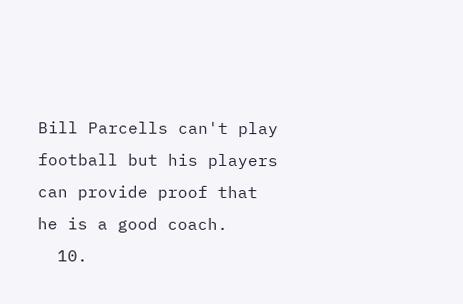Bill Parcells can't play football but his players can provide proof that he is a good coach.
  10.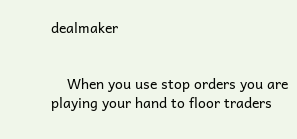dealmaker


    When you use stop orders you are playing your hand to floor traders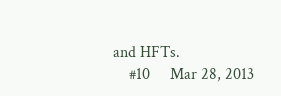and HFTs.
    #10     Mar 28, 2013